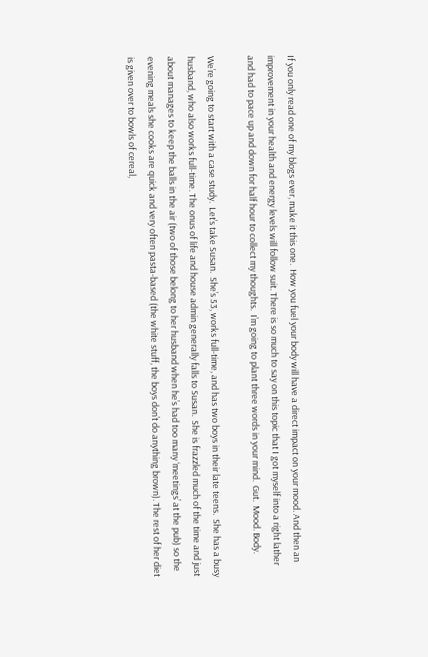If you only read one of my blogs ever, make it this one.  How you fuel your body will have a direct impact on your mood. And then an improvement in your health and energy levels will follow suit. There is so much to say on this topic that I got myself into a right lather and had to pace up and down for half hour to collect my thoughts.  I’m going to plant three words in your mind.  Gut.  Mood. Body.

We’re going to start with a case study.  Let’s take Susan.  She’s 53, works full-time, and has two boys in their late teens.  She has a busy husband, who also works full-time. The onus of life and house admin generally falls to Susan.  She is frazzled much of the time and just about manages to keep the balls in the air (two of those belong to her husband when he’s had too many ‘meetings’ at the pub) so the evening meals she cooks are quick and very often pasta-based (the white stuff, the boys don’t do anything brown). The rest of her diet is given over to bowls of cereal,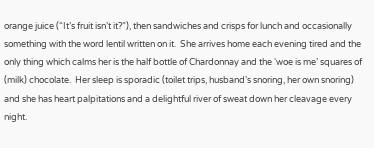orange juice (“It’s fruit isn’t it?”), then sandwiches and crisps for lunch and occasionally something with the word lentil written on it.  She arrives home each evening tired and the only thing which calms her is the half bottle of Chardonnay and the ‘woe is me’ squares of (milk) chocolate.  Her sleep is sporadic (toilet trips, husband’s snoring, her own snoring) and she has heart palpitations and a delightful river of sweat down her cleavage every night.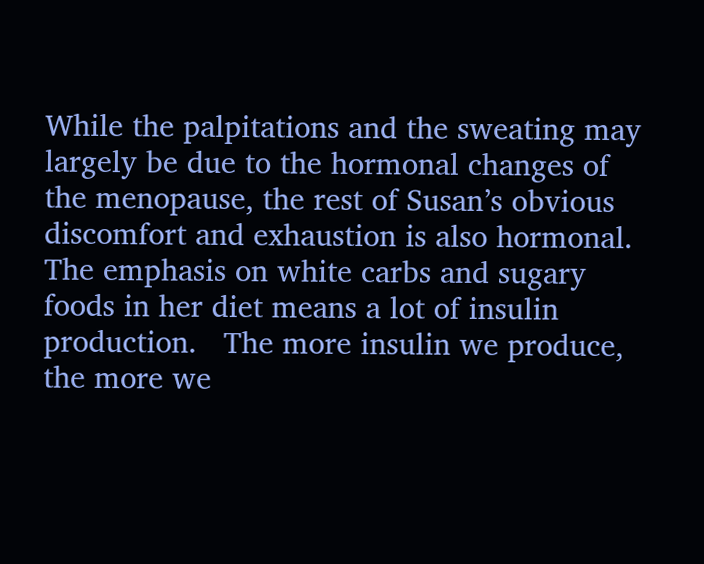While the palpitations and the sweating may largely be due to the hormonal changes of the menopause, the rest of Susan’s obvious discomfort and exhaustion is also hormonal. The emphasis on white carbs and sugary foods in her diet means a lot of insulin production.   The more insulin we produce, the more we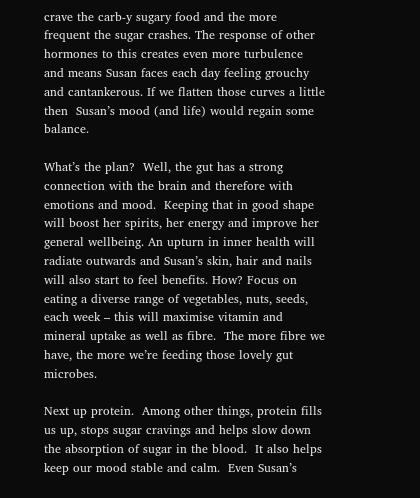crave the carb-y sugary food and the more frequent the sugar crashes. The response of other hormones to this creates even more turbulence and means Susan faces each day feeling grouchy and cantankerous. If we flatten those curves a little then  Susan’s mood (and life) would regain some balance.

What’s the plan?  Well, the gut has a strong connection with the brain and therefore with emotions and mood.  Keeping that in good shape will boost her spirits, her energy and improve her general wellbeing. An upturn in inner health will radiate outwards and Susan’s skin, hair and nails will also start to feel benefits. How? Focus on eating a diverse range of vegetables, nuts, seeds, each week – this will maximise vitamin and mineral uptake as well as fibre.  The more fibre we have, the more we’re feeding those lovely gut microbes.

Next up protein.  Among other things, protein fills us up, stops sugar cravings and helps slow down the absorption of sugar in the blood.  It also helps keep our mood stable and calm.  Even Susan’s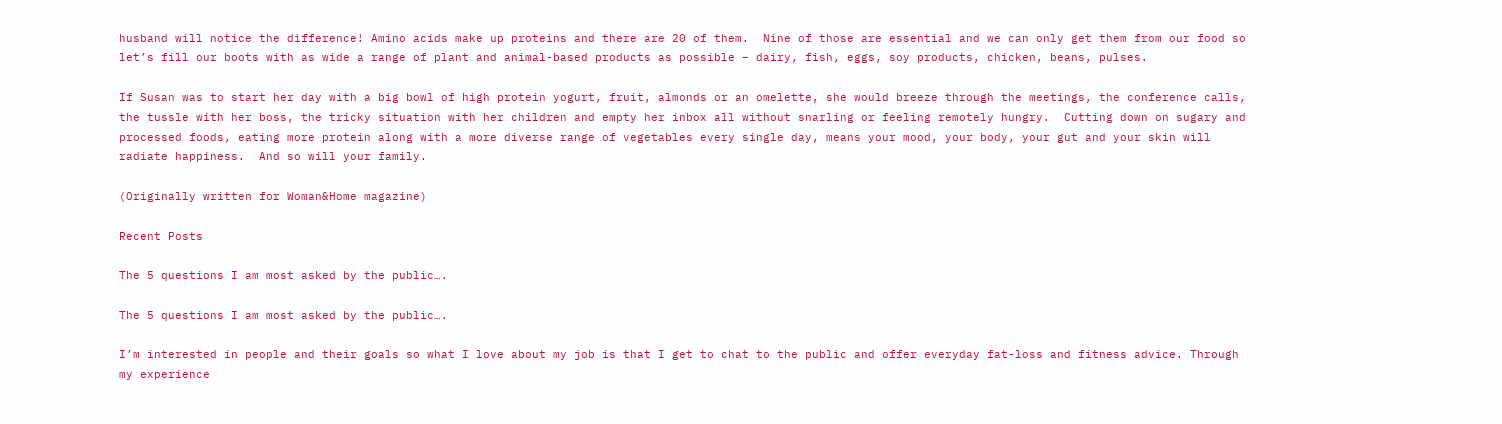husband will notice the difference! Amino acids make up proteins and there are 20 of them.  Nine of those are essential and we can only get them from our food so let’s fill our boots with as wide a range of plant and animal-based products as possible – dairy, fish, eggs, soy products, chicken, beans, pulses.

If Susan was to start her day with a big bowl of high protein yogurt, fruit, almonds or an omelette, she would breeze through the meetings, the conference calls, the tussle with her boss, the tricky situation with her children and empty her inbox all without snarling or feeling remotely hungry.  Cutting down on sugary and processed foods, eating more protein along with a more diverse range of vegetables every single day, means your mood, your body, your gut and your skin will radiate happiness.  And so will your family.

(Originally written for Woman&Home magazine)

Recent Posts

The 5 questions I am most asked by the public….

The 5 questions I am most asked by the public….

I’m interested in people and their goals so what I love about my job is that I get to chat to the public and offer everyday fat-loss and fitness advice. Through my experience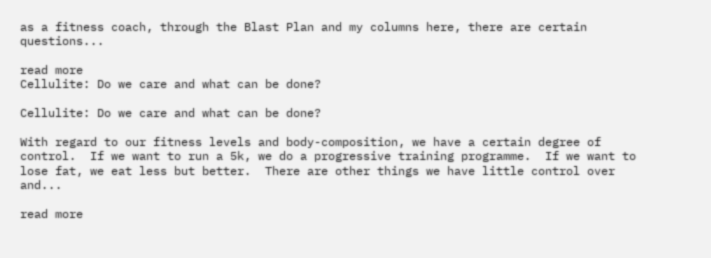as a fitness coach, through the Blast Plan and my columns here, there are certain questions...

read more
Cellulite: Do we care and what can be done?

Cellulite: Do we care and what can be done?

With regard to our fitness levels and body-composition, we have a certain degree of control.  If we want to run a 5k, we do a progressive training programme.  If we want to lose fat, we eat less but better.  There are other things we have little control over and...

read more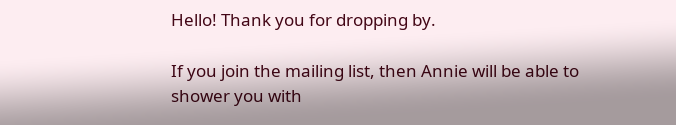Hello! Thank you for dropping by.

If you join the mailing list, then Annie will be able to shower you with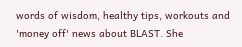words of wisdom, healthy tips, workouts and 'money off' news about BLAST. She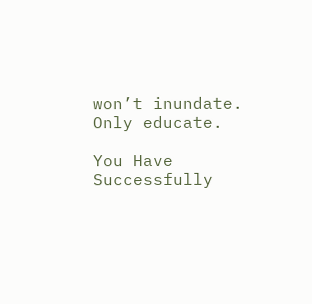won’t inundate. Only educate.

You Have Successfully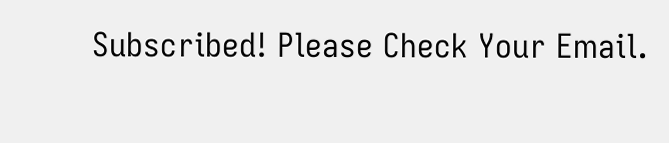Subscribed! Please Check Your Email.